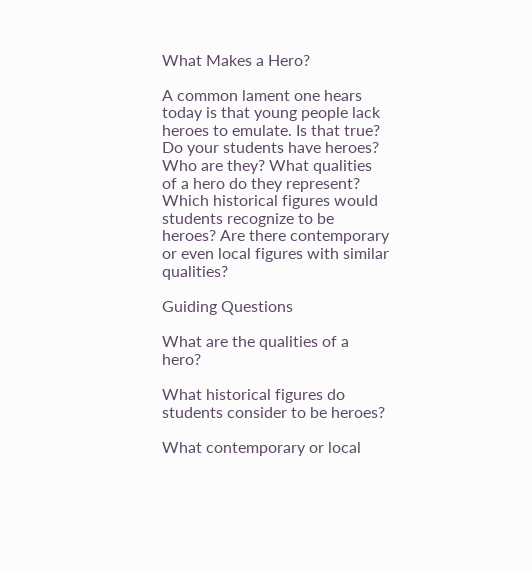What Makes a Hero?

A common lament one hears today is that young people lack heroes to emulate. Is that true? Do your students have heroes? Who are they? What qualities of a hero do they represent? Which historical figures would students recognize to be heroes? Are there contemporary or even local figures with similar qualities?

Guiding Questions

What are the qualities of a hero?

What historical figures do students consider to be heroes?

What contemporary or local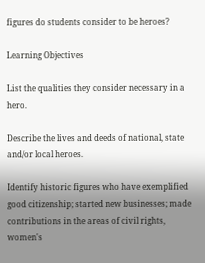figures do students consider to be heroes?

Learning Objectives

List the qualities they consider necessary in a hero.

Describe the lives and deeds of national, state and/or local heroes.

Identify historic figures who have exemplified good citizenship; started new businesses; made contributions in the areas of civil rights, women's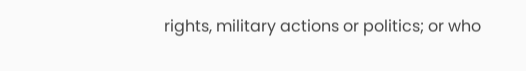rights, military actions or politics; or who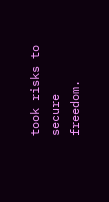took risks to secure freedom.